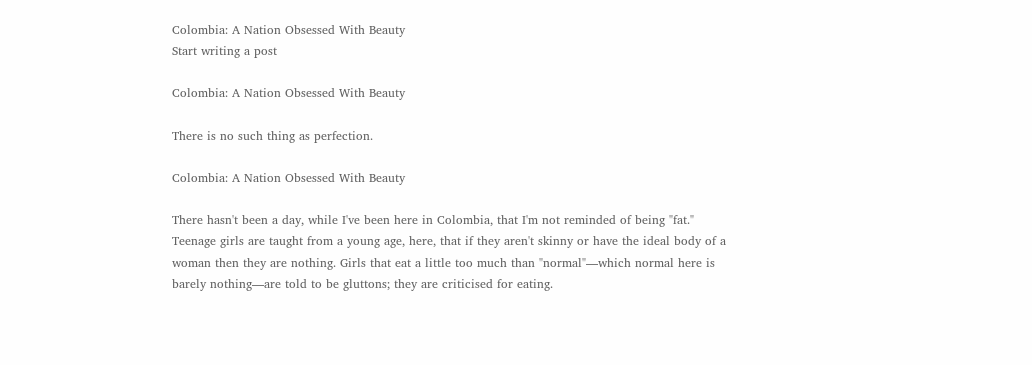Colombia: A Nation Obsessed With Beauty
Start writing a post

Colombia: A Nation Obsessed With Beauty

There is no such thing as perfection.

Colombia: A Nation Obsessed With Beauty

There hasn't been a day, while I've been here in Colombia, that I'm not reminded of being "fat." Teenage girls are taught from a young age, here, that if they aren't skinny or have the ideal body of a woman then they are nothing. Girls that eat a little too much than "normal"—which normal here is barely nothing—are told to be gluttons; they are criticised for eating.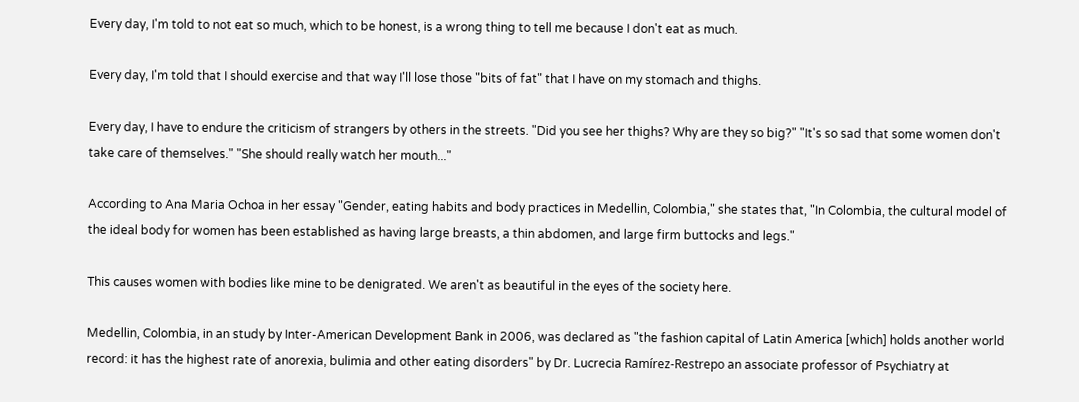Every day, I'm told to not eat so much, which to be honest, is a wrong thing to tell me because I don't eat as much.

Every day, I'm told that I should exercise and that way I'll lose those "bits of fat" that I have on my stomach and thighs.

Every day, I have to endure the criticism of strangers by others in the streets. "Did you see her thighs? Why are they so big?" "It's so sad that some women don't take care of themselves." "She should really watch her mouth..."

According to Ana Maria Ochoa in her essay "Gender, eating habits and body practices in Medellin, Colombia," she states that, "In Colombia, the cultural model of the ideal body for women has been established as having large breasts, a thin abdomen, and large firm buttocks and legs."

This causes women with bodies like mine to be denigrated. We aren't as beautiful in the eyes of the society here.

Medellin, Colombia, in an study by Inter-American Development Bank in 2006, was declared as "the fashion capital of Latin America [which] holds another world record: it has the highest rate of anorexia, bulimia and other eating disorders" by Dr. Lucrecia Ramírez-Restrepo an associate professor of Psychiatry at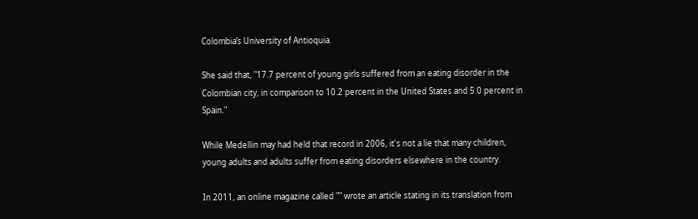Colombia’s University of Antioquia.

She said that, "17.7 percent of young girls suffered from an eating disorder in the Colombian city, in comparison to 10.2 percent in the United States and 5.0 percent in Spain."

While Medellin may had held that record in 2006, it's not a lie that many children, young adults and adults suffer from eating disorders elsewhere in the country.

In 2011, an online magazine called "" wrote an article stating in its translation from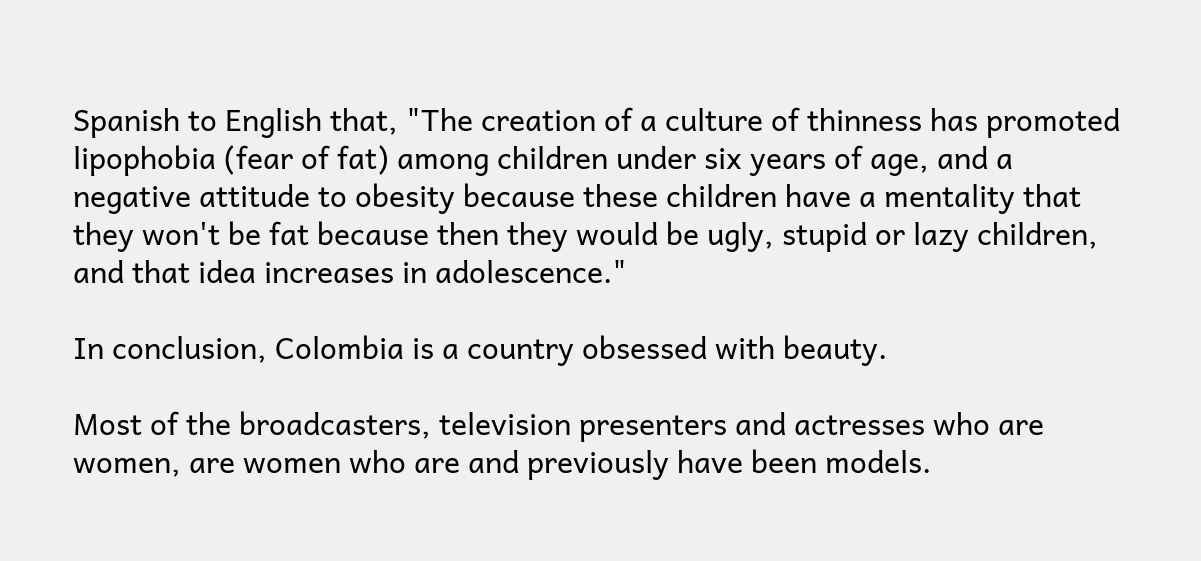Spanish to English that, "The creation of a culture of thinness has promoted lipophobia (fear of fat) among children under six years of age, and a negative attitude to obesity because these children have a mentality that they won't be fat because then they would be ugly, stupid or lazy children, and that idea increases in adolescence."

In conclusion, Colombia is a country obsessed with beauty.

Most of the broadcasters, television presenters and actresses who are women, are women who are and previously have been models.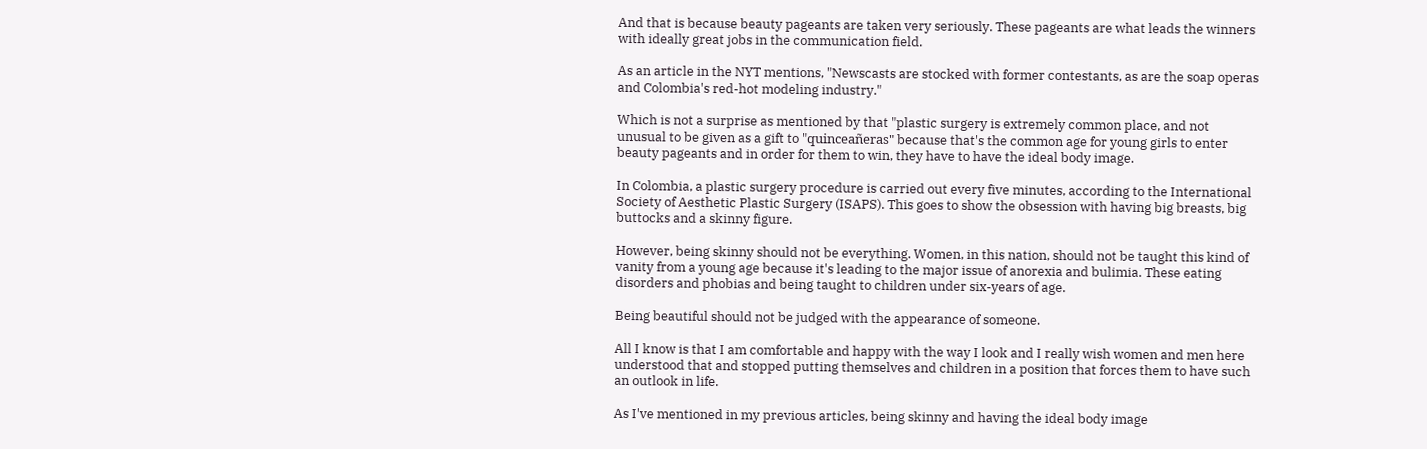And that is because beauty pageants are taken very seriously. These pageants are what leads the winners with ideally great jobs in the communication field.

As an article in the NYT mentions, "Newscasts are stocked with former contestants, as are the soap operas and Colombia's red-hot modeling industry."

Which is not a surprise as mentioned by that "plastic surgery is extremely common place, and not unusual to be given as a gift to "quinceañeras" because that's the common age for young girls to enter beauty pageants and in order for them to win, they have to have the ideal body image.

In Colombia, a plastic surgery procedure is carried out every five minutes, according to the International Society of Aesthetic Plastic Surgery (ISAPS). This goes to show the obsession with having big breasts, big buttocks and a skinny figure.

However, being skinny should not be everything. Women, in this nation, should not be taught this kind of vanity from a young age because it's leading to the major issue of anorexia and bulimia. These eating disorders and phobias and being taught to children under six-years of age.

Being beautiful should not be judged with the appearance of someone.

All I know is that I am comfortable and happy with the way I look and I really wish women and men here understood that and stopped putting themselves and children in a position that forces them to have such an outlook in life.

As I've mentioned in my previous articles, being skinny and having the ideal body image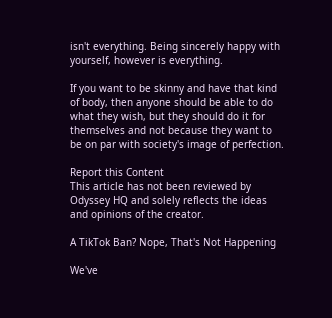isn't everything. Being sincerely happy with yourself, however is everything.

If you want to be skinny and have that kind of body, then anyone should be able to do what they wish, but they should do it for themselves and not because they want to be on par with society's image of perfection.

Report this Content
This article has not been reviewed by Odyssey HQ and solely reflects the ideas and opinions of the creator.

A TikTok Ban? Nope, That's Not Happening

We've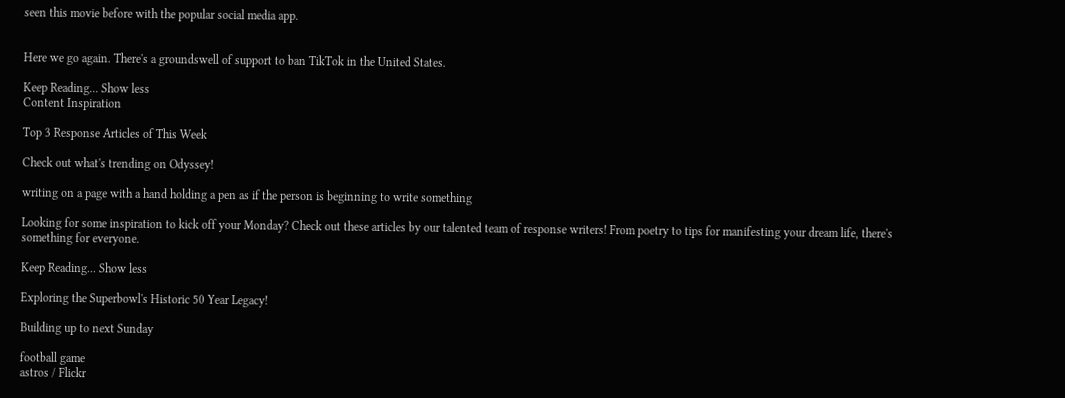seen this movie before with the popular social media app.


Here we go again. There's a groundswell of support to ban TikTok in the United States.

Keep Reading... Show less
Content Inspiration

Top 3 Response Articles of This Week

Check out what's trending on Odyssey!

writing on a page with a hand holding a pen as if the person is beginning to write something

Looking for some inspiration to kick off your Monday? Check out these articles by our talented team of response writers! From poetry to tips for manifesting your dream life, there's something for everyone.

Keep Reading... Show less

Exploring the Superbowl's Historic 50 Year Legacy!

Building up to next Sunday

football game
astros / Flickr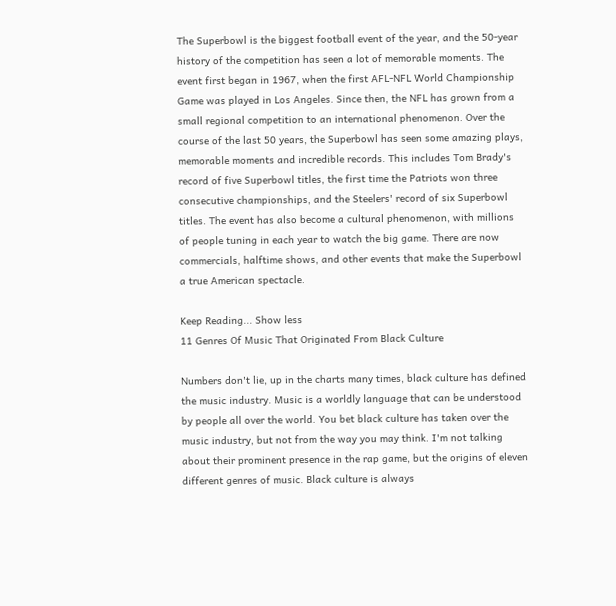The Superbowl is the biggest football event of the year, and the 50-year history of the competition has seen a lot of memorable moments. The event first began in 1967, when the first AFL-NFL World Championship Game was played in Los Angeles. Since then, the NFL has grown from a small regional competition to an international phenomenon. Over the course of the last 50 years, the Superbowl has seen some amazing plays, memorable moments and incredible records. This includes Tom Brady's record of five Superbowl titles, the first time the Patriots won three consecutive championships, and the Steelers' record of six Superbowl titles. The event has also become a cultural phenomenon, with millions of people tuning in each year to watch the big game. There are now commercials, halftime shows, and other events that make the Superbowl a true American spectacle.

Keep Reading... Show less
11 Genres Of Music That Originated From Black Culture

Numbers don't lie, up in the charts many times, black culture has defined the music industry. Music is a worldly language that can be understood by people all over the world. You bet black culture has taken over the music industry, but not from the way you may think. I'm not talking about their prominent presence in the rap game, but the origins of eleven different genres of music. Black culture is always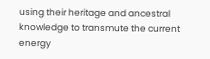using their heritage and ancestral knowledge to transmute the current energy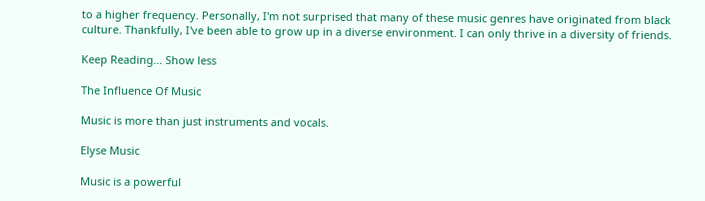to a higher frequency. Personally, I'm not surprised that many of these music genres have originated from black culture. Thankfully, I've been able to grow up in a diverse environment. I can only thrive in a diversity of friends.

Keep Reading... Show less

The Influence Of Music

Music is more than just instruments and vocals.

Elyse Music

Music is a powerful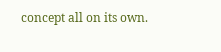concept all on its own.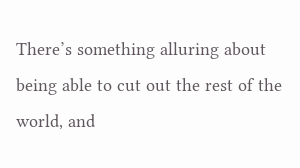There’s something alluring about being able to cut out the rest of the world, and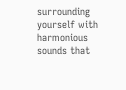surrounding yourself with harmonious sounds that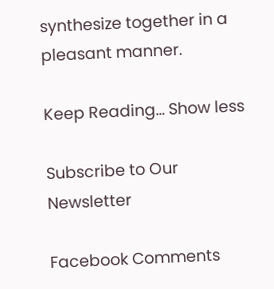synthesize together in a pleasant manner.

Keep Reading... Show less

Subscribe to Our Newsletter

Facebook Comments